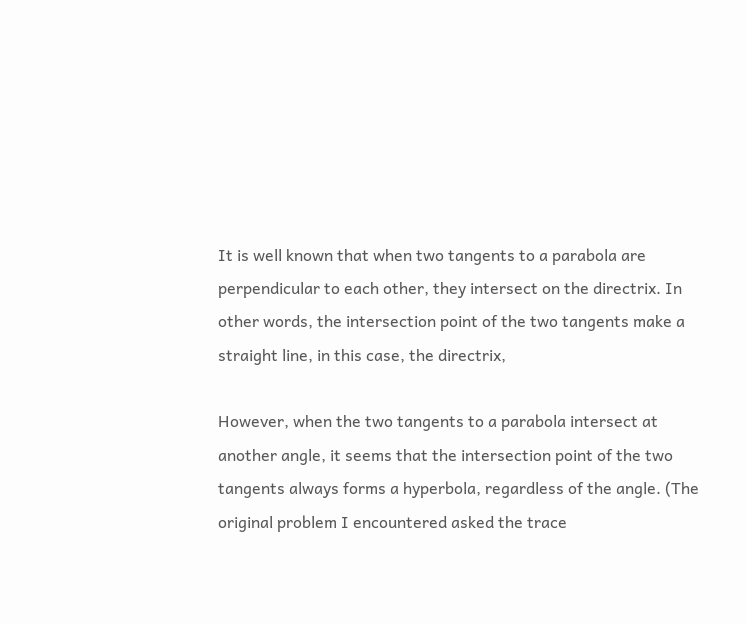It is well known that when two tangents to a parabola are perpendicular to each other, they intersect on the directrix. In other words, the intersection point of the two tangents make a straight line, in this case, the directrix,

However, when the two tangents to a parabola intersect at another angle, it seems that the intersection point of the two tangents always forms a hyperbola, regardless of the angle. (The original problem I encountered asked the trace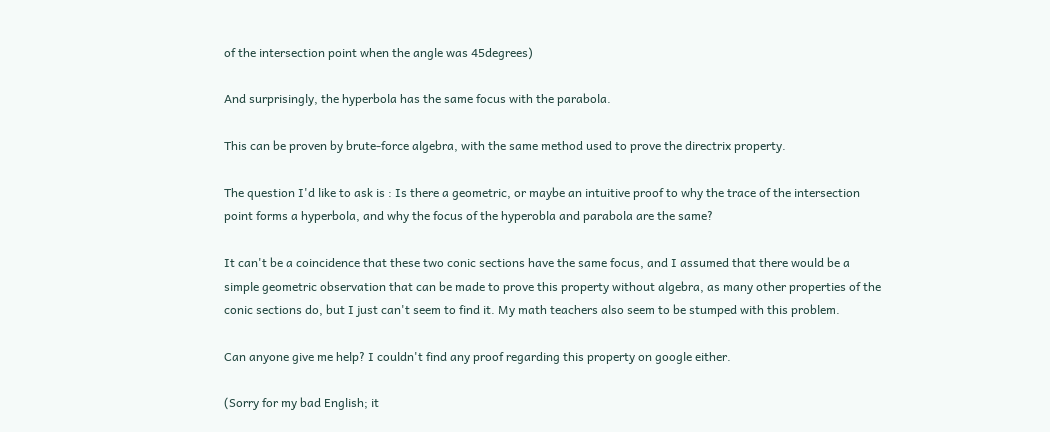of the intersection point when the angle was 45degrees)

And surprisingly, the hyperbola has the same focus with the parabola.

This can be proven by brute-force algebra, with the same method used to prove the directrix property.

The question I'd like to ask is : Is there a geometric, or maybe an intuitive proof to why the trace of the intersection point forms a hyperbola, and why the focus of the hyperobla and parabola are the same?

It can't be a coincidence that these two conic sections have the same focus, and I assumed that there would be a simple geometric observation that can be made to prove this property without algebra, as many other properties of the conic sections do, but I just can't seem to find it. My math teachers also seem to be stumped with this problem.

Can anyone give me help? I couldn't find any proof regarding this property on google either.

(Sorry for my bad English; it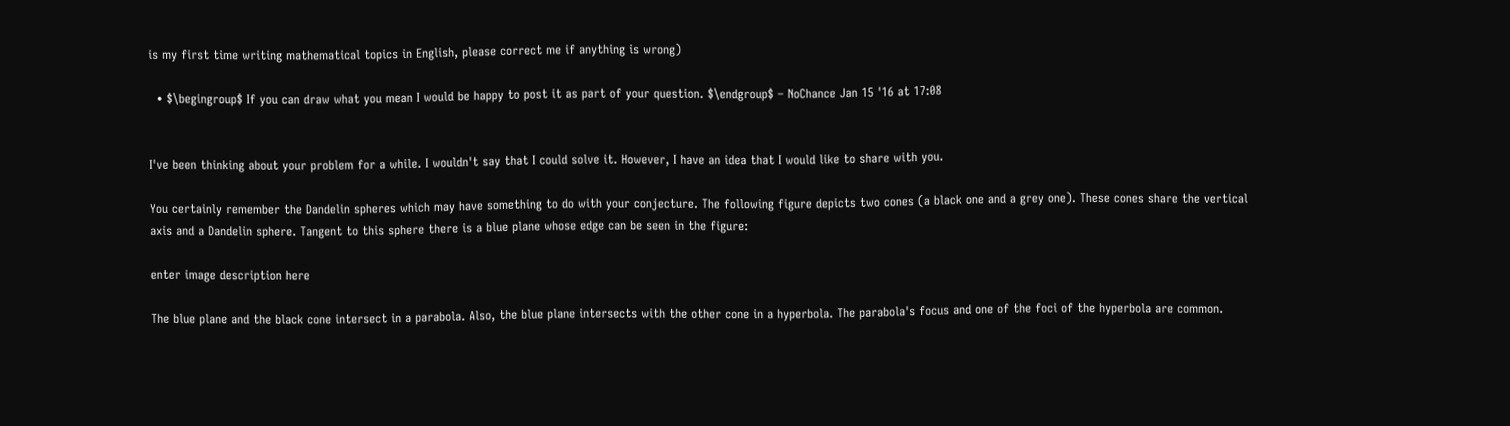is my first time writing mathematical topics in English, please correct me if anything is wrong)

  • $\begingroup$ If you can draw what you mean I would be happy to post it as part of your question. $\endgroup$ – NoChance Jan 15 '16 at 17:08


I've been thinking about your problem for a while. I wouldn't say that I could solve it. However, I have an idea that I would like to share with you.

You certainly remember the Dandelin spheres which may have something to do with your conjecture. The following figure depicts two cones (a black one and a grey one). These cones share the vertical axis and a Dandelin sphere. Tangent to this sphere there is a blue plane whose edge can be seen in the figure:

enter image description here

The blue plane and the black cone intersect in a parabola. Also, the blue plane intersects with the other cone in a hyperbola. The parabola's focus and one of the foci of the hyperbola are common.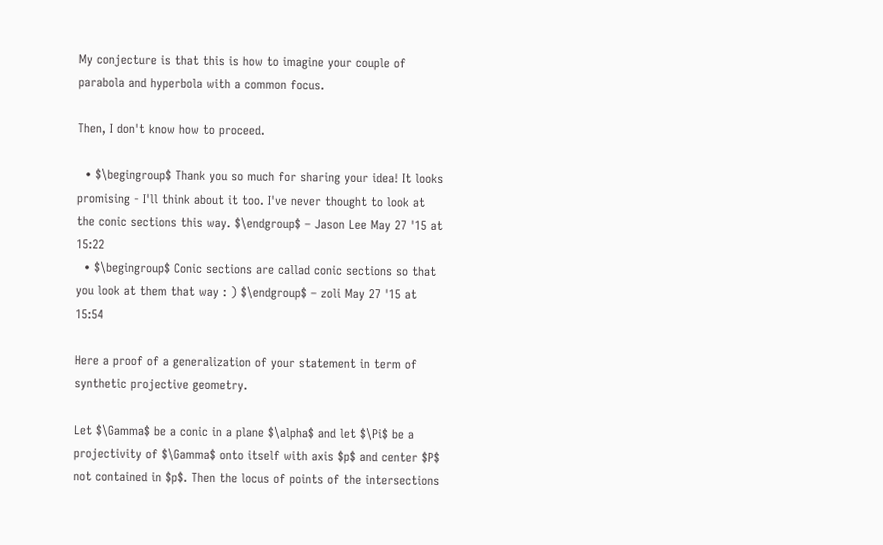My conjecture is that this is how to imagine your couple of parabola and hyperbola with a common focus.

Then, I don't know how to proceed.

  • $\begingroup$ Thank you so much for sharing your idea! It looks promising - I'll think about it too. I've never thought to look at the conic sections this way. $\endgroup$ – Jason Lee May 27 '15 at 15:22
  • $\begingroup$ Conic sections are callad conic sections so that you look at them that way : ) $\endgroup$ – zoli May 27 '15 at 15:54

Here a proof of a generalization of your statement in term of synthetic projective geometry.

Let $\Gamma$ be a conic in a plane $\alpha$ and let $\Pi$ be a projectivity of $\Gamma$ onto itself with axis $p$ and center $P$ not contained in $p$. Then the locus of points of the intersections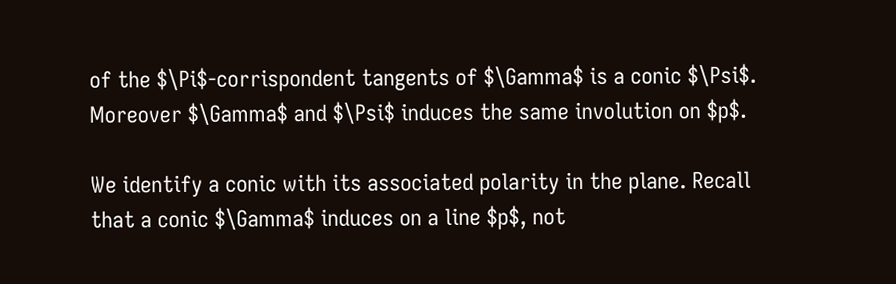of the $\Pi$-corrispondent tangents of $\Gamma$ is a conic $\Psi$. Moreover $\Gamma$ and $\Psi$ induces the same involution on $p$.

We identify a conic with its associated polarity in the plane. Recall that a conic $\Gamma$ induces on a line $p$, not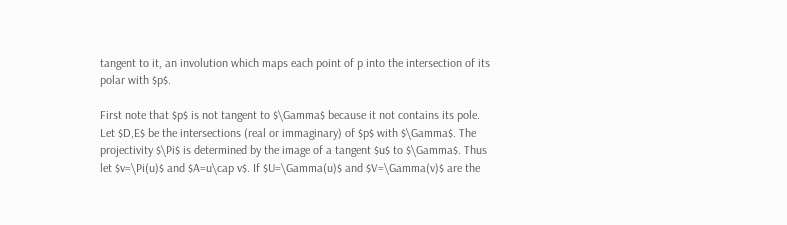tangent to it, an involution which maps each point of p into the intersection of its polar with $p$.

First note that $p$ is not tangent to $\Gamma$ because it not contains its pole. Let $D,E$ be the intersections (real or immaginary) of $p$ with $\Gamma$. The projectivity $\Pi$ is determined by the image of a tangent $u$ to $\Gamma$. Thus let $v=\Pi(u)$ and $A=u\cap v$. If $U=\Gamma(u)$ and $V=\Gamma(v)$ are the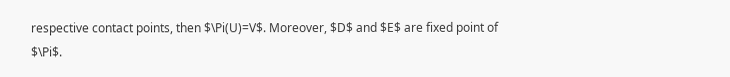respective contact points, then $\Pi(U)=V$. Moreover, $D$ and $E$ are fixed point of $\Pi$.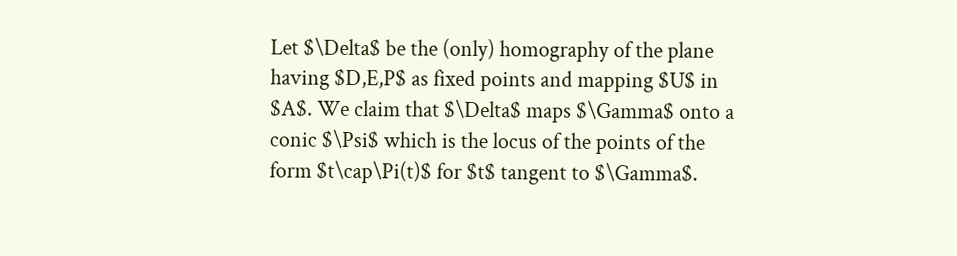Let $\Delta$ be the (only) homography of the plane having $D,E,P$ as fixed points and mapping $U$ in $A$. We claim that $\Delta$ maps $\Gamma$ onto a conic $\Psi$ which is the locus of the points of the form $t\cap\Pi(t)$ for $t$ tangent to $\Gamma$.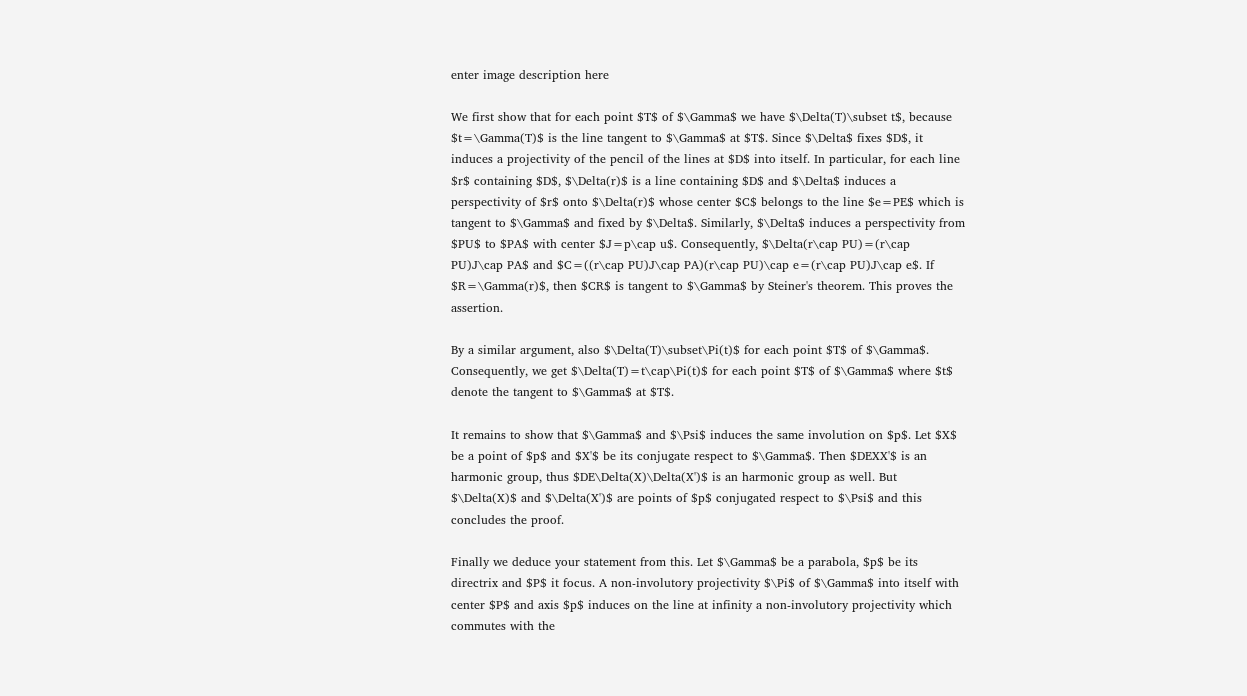enter image description here

We first show that for each point $T$ of $\Gamma$ we have $\Delta(T)\subset t$, because $t=\Gamma(T)$ is the line tangent to $\Gamma$ at $T$. Since $\Delta$ fixes $D$, it induces a projectivity of the pencil of the lines at $D$ into itself. In particular, for each line $r$ containing $D$, $\Delta(r)$ is a line containing $D$ and $\Delta$ induces a perspectivity of $r$ onto $\Delta(r)$ whose center $C$ belongs to the line $e=PE$ which is tangent to $\Gamma$ and fixed by $\Delta$. Similarly, $\Delta$ induces a perspectivity from $PU$ to $PA$ with center $J=p\cap u$. Consequently, $\Delta(r\cap PU)=(r\cap PU)J\cap PA$ and $C=((r\cap PU)J\cap PA)(r\cap PU)\cap e=(r\cap PU)J\cap e$. If $R=\Gamma(r)$, then $CR$ is tangent to $\Gamma$ by Steiner's theorem. This proves the assertion.

By a similar argument, also $\Delta(T)\subset\Pi(t)$ for each point $T$ of $\Gamma$. Consequently, we get $\Delta(T)=t\cap\Pi(t)$ for each point $T$ of $\Gamma$ where $t$ denote the tangent to $\Gamma$ at $T$.

It remains to show that $\Gamma$ and $\Psi$ induces the same involution on $p$. Let $X$ be a point of $p$ and $X'$ be its conjugate respect to $\Gamma$. Then $DEXX'$ is an harmonic group, thus $DE\Delta(X)\Delta(X')$ is an harmonic group as well. But $\Delta(X)$ and $\Delta(X')$ are points of $p$ conjugated respect to $\Psi$ and this concludes the proof.

Finally we deduce your statement from this. Let $\Gamma$ be a parabola, $p$ be its directrix and $P$ it focus. A non-involutory projectivity $\Pi$ of $\Gamma$ into itself with center $P$ and axis $p$ induces on the line at infinity a non-involutory projectivity which commutes with the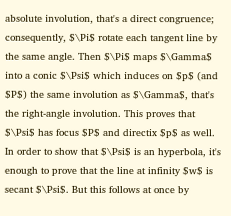absolute involution, that's a direct congruence; consequently, $\Pi$ rotate each tangent line by the same angle. Then $\Pi$ maps $\Gamma$ into a conic $\Psi$ which induces on $p$ (and $P$) the same involution as $\Gamma$, that's the right-angle involution. This proves that $\Psi$ has focus $P$ and directix $p$ as well. In order to show that $\Psi$ is an hyperbola, it's enough to prove that the line at infinity $w$ is secant $\Psi$. But this follows at once by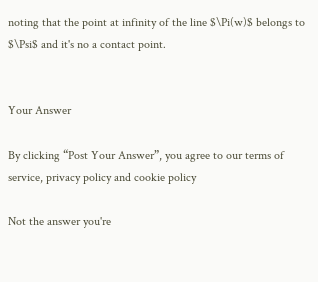noting that the point at infinity of the line $\Pi(w)$ belongs to $\Psi$ and it's no a contact point.


Your Answer

By clicking “Post Your Answer”, you agree to our terms of service, privacy policy and cookie policy

Not the answer you're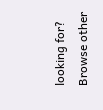looking for? Browse other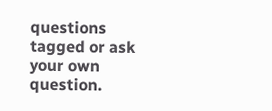questions tagged or ask your own question.